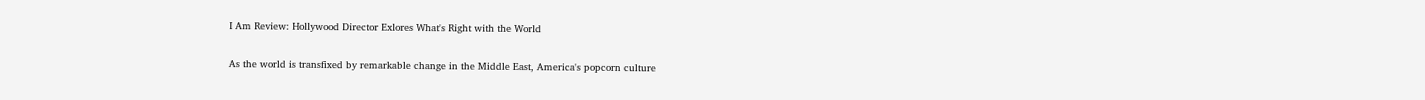I Am Review: Hollywood Director Exlores What's Right with the World

As the world is transfixed by remarkable change in the Middle East, America's popcorn culture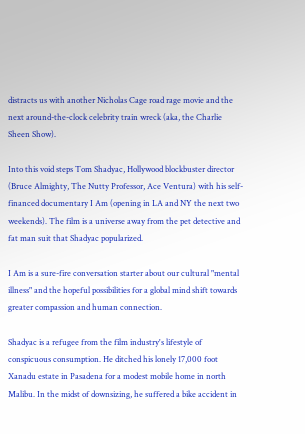distracts us with another Nicholas Cage road rage movie and the next around-the-clock celebrity train wreck (aka, the Charlie Sheen Show).

Into this void steps Tom Shadyac, Hollywood blockbuster director (Bruce Almighty, The Nutty Professor, Ace Ventura) with his self-financed documentary I Am (opening in LA and NY the next two weekends). The film is a universe away from the pet detective and fat man suit that Shadyac popularized.

I Am is a sure-fire conversation starter about our cultural "mental illness" and the hopeful possibilities for a global mind shift towards greater compassion and human connection.

Shadyac is a refugee from the film industry's lifestyle of conspicuous consumption. He ditched his lonely 17,000 foot Xanadu estate in Pasadena for a modest mobile home in north Malibu. In the midst of downsizing, he suffered a bike accident in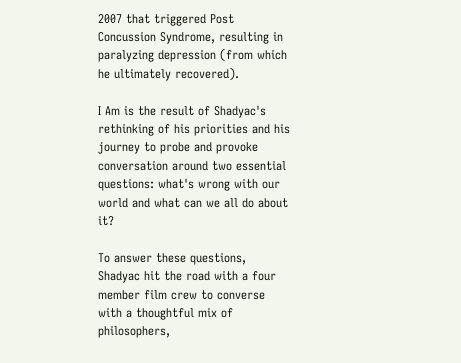2007 that triggered Post Concussion Syndrome, resulting in paralyzing depression (from which he ultimately recovered).

I Am is the result of Shadyac's rethinking of his priorities and his journey to probe and provoke conversation around two essential questions: what's wrong with our world and what can we all do about it?

To answer these questions, Shadyac hit the road with a four member film crew to converse with a thoughtful mix of philosophers,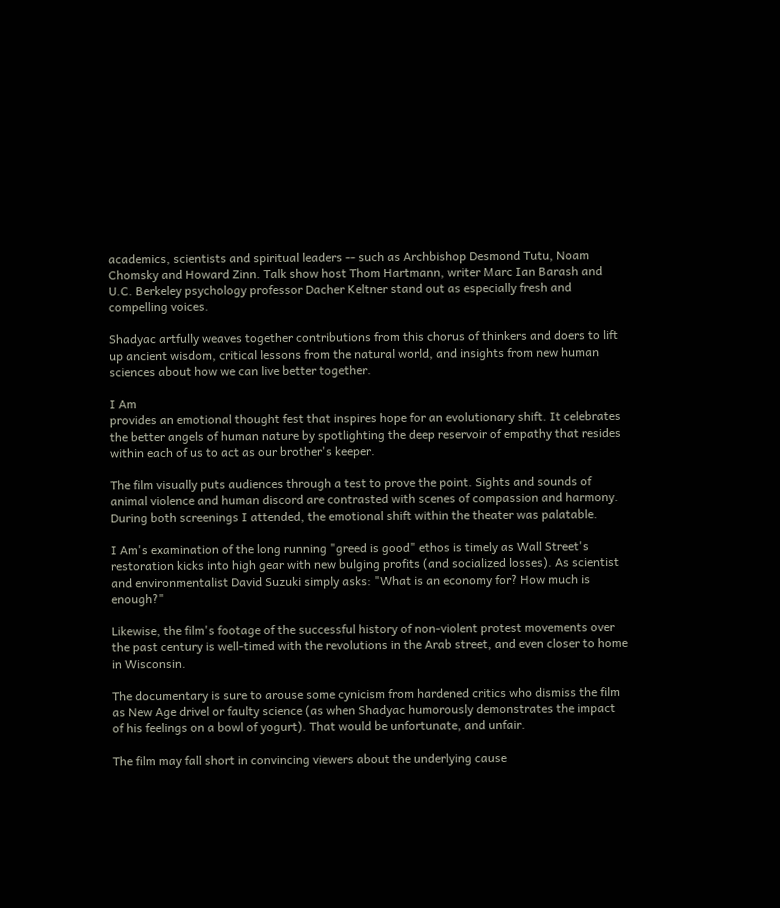academics, scientists and spiritual leaders -- such as Archbishop Desmond Tutu, Noam Chomsky and Howard Zinn. Talk show host Thom Hartmann, writer Marc Ian Barash and U.C. Berkeley psychology professor Dacher Keltner stand out as especially fresh and compelling voices.

Shadyac artfully weaves together contributions from this chorus of thinkers and doers to lift up ancient wisdom, critical lessons from the natural world, and insights from new human sciences about how we can live better together.

I Am
provides an emotional thought fest that inspires hope for an evolutionary shift. It celebrates the better angels of human nature by spotlighting the deep reservoir of empathy that resides within each of us to act as our brother's keeper.

The film visually puts audiences through a test to prove the point. Sights and sounds of animal violence and human discord are contrasted with scenes of compassion and harmony. During both screenings I attended, the emotional shift within the theater was palatable.

I Am's examination of the long running "greed is good" ethos is timely as Wall Street's restoration kicks into high gear with new bulging profits (and socialized losses). As scientist and environmentalist David Suzuki simply asks: "What is an economy for? How much is enough?"

Likewise, the film's footage of the successful history of non-violent protest movements over the past century is well-timed with the revolutions in the Arab street, and even closer to home in Wisconsin.

The documentary is sure to arouse some cynicism from hardened critics who dismiss the film as New Age drivel or faulty science (as when Shadyac humorously demonstrates the impact of his feelings on a bowl of yogurt). That would be unfortunate, and unfair.

The film may fall short in convincing viewers about the underlying cause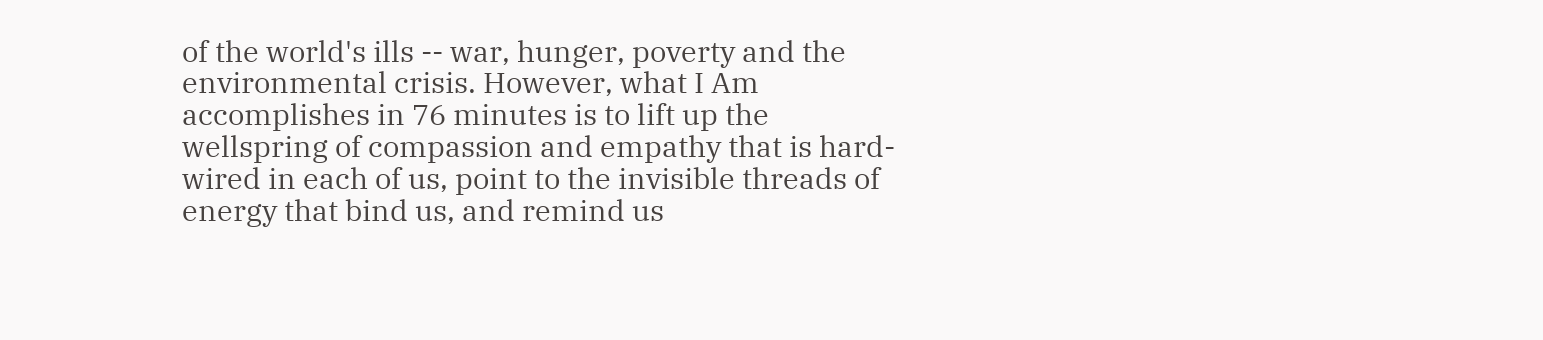of the world's ills -- war, hunger, poverty and the environmental crisis. However, what I Am accomplishes in 76 minutes is to lift up the wellspring of compassion and empathy that is hard-wired in each of us, point to the invisible threads of energy that bind us, and remind us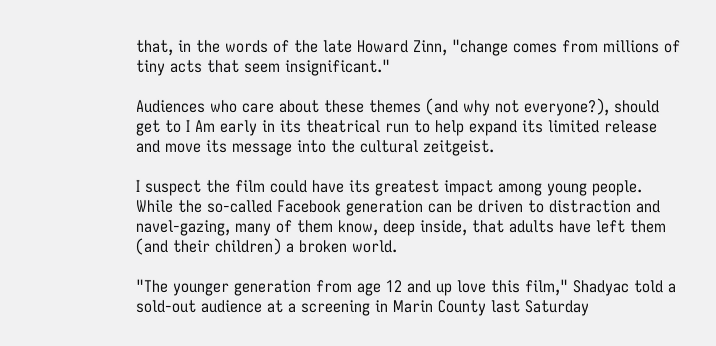that, in the words of the late Howard Zinn, "change comes from millions of tiny acts that seem insignificant."

Audiences who care about these themes (and why not everyone?), should get to I Am early in its theatrical run to help expand its limited release and move its message into the cultural zeitgeist.

I suspect the film could have its greatest impact among young people. While the so-called Facebook generation can be driven to distraction and navel-gazing, many of them know, deep inside, that adults have left them (and their children) a broken world.

"The younger generation from age 12 and up love this film," Shadyac told a sold-out audience at a screening in Marin County last Saturday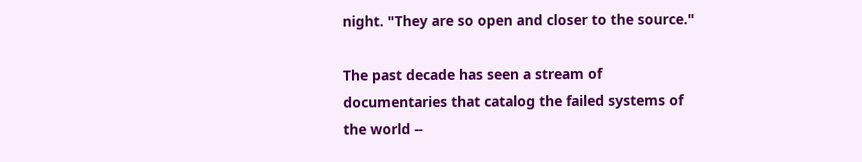night. "They are so open and closer to the source."

The past decade has seen a stream of documentaries that catalog the failed systems of the world --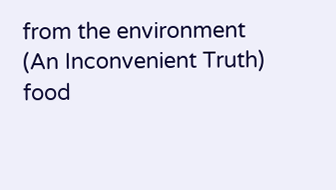from the environment (An Inconvenient Truth) food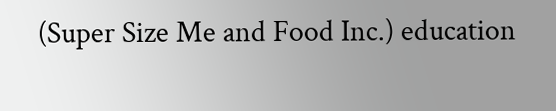(Super Size Me and Food Inc.) education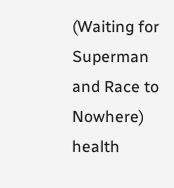(Waiting for Superman and Race to Nowhere) health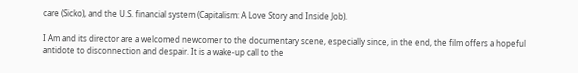care (Sicko), and the U.S. financial system (Capitalism: A Love Story and Inside Job).

I Am and its director are a welcomed newcomer to the documentary scene, especially since, in the end, the film offers a hopeful antidote to disconnection and despair. It is a wake-up call to the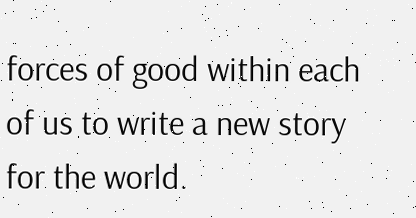forces of good within each of us to write a new story for the world.